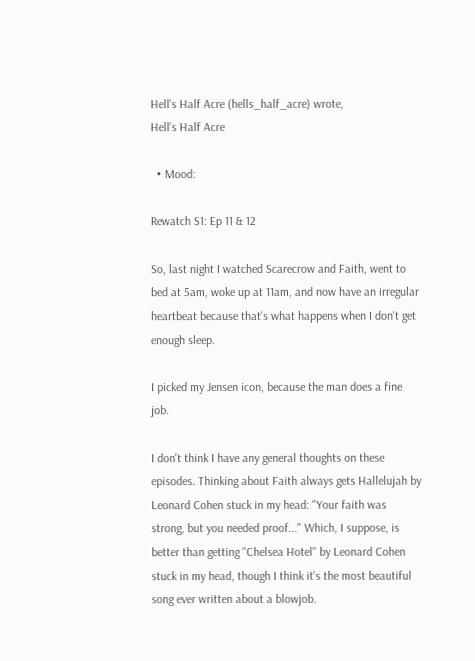Hell's Half Acre (hells_half_acre) wrote,
Hell's Half Acre

  • Mood:

Rewatch S1: Ep 11 & 12

So, last night I watched Scarecrow and Faith, went to bed at 5am, woke up at 11am, and now have an irregular heartbeat because that's what happens when I don't get enough sleep.

I picked my Jensen icon, because the man does a fine job.

I don't think I have any general thoughts on these episodes. Thinking about Faith always gets Hallelujah by Leonard Cohen stuck in my head: "Your faith was strong, but you needed proof..." Which, I suppose, is better than getting "Chelsea Hotel" by Leonard Cohen stuck in my head, though I think it's the most beautiful song ever written about a blowjob.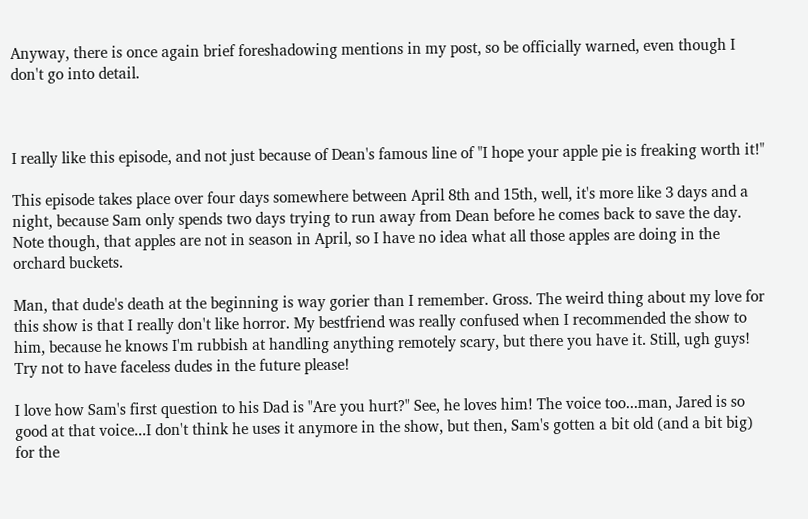Anyway, there is once again brief foreshadowing mentions in my post, so be officially warned, even though I don't go into detail.



I really like this episode, and not just because of Dean's famous line of "I hope your apple pie is freaking worth it!"

This episode takes place over four days somewhere between April 8th and 15th, well, it's more like 3 days and a night, because Sam only spends two days trying to run away from Dean before he comes back to save the day. Note though, that apples are not in season in April, so I have no idea what all those apples are doing in the orchard buckets.

Man, that dude's death at the beginning is way gorier than I remember. Gross. The weird thing about my love for this show is that I really don't like horror. My bestfriend was really confused when I recommended the show to him, because he knows I'm rubbish at handling anything remotely scary, but there you have it. Still, ugh guys! Try not to have faceless dudes in the future please!

I love how Sam's first question to his Dad is "Are you hurt?" See, he loves him! The voice too...man, Jared is so good at that voice...I don't think he uses it anymore in the show, but then, Sam's gotten a bit old (and a bit big) for the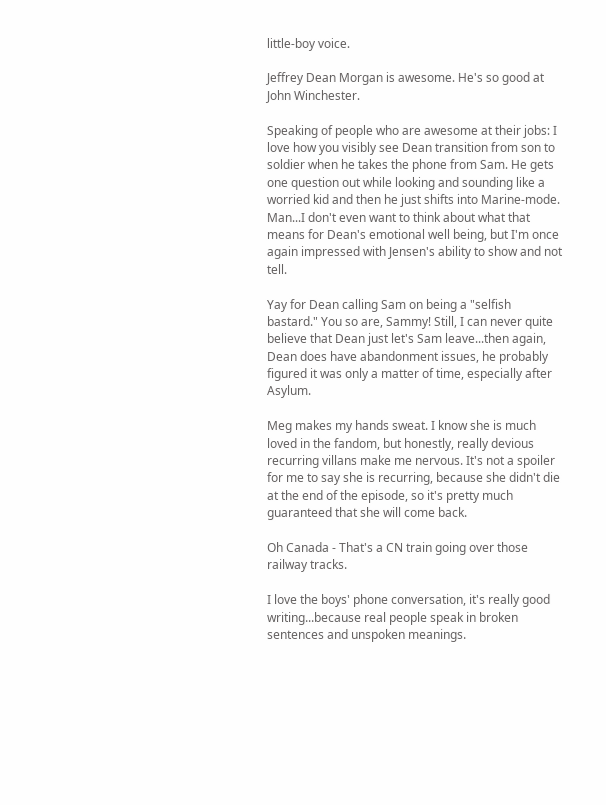little-boy voice.

Jeffrey Dean Morgan is awesome. He's so good at John Winchester.

Speaking of people who are awesome at their jobs: I love how you visibly see Dean transition from son to soldier when he takes the phone from Sam. He gets one question out while looking and sounding like a worried kid and then he just shifts into Marine-mode. Man...I don't even want to think about what that means for Dean's emotional well being, but I'm once again impressed with Jensen's ability to show and not tell.

Yay for Dean calling Sam on being a "selfish bastard." You so are, Sammy! Still, I can never quite believe that Dean just let's Sam leave...then again, Dean does have abandonment issues, he probably figured it was only a matter of time, especially after Asylum.

Meg makes my hands sweat. I know she is much loved in the fandom, but honestly, really devious recurring villans make me nervous. It's not a spoiler for me to say she is recurring, because she didn't die at the end of the episode, so it's pretty much guaranteed that she will come back.

Oh Canada - That's a CN train going over those railway tracks.

I love the boys' phone conversation, it's really good writing...because real people speak in broken sentences and unspoken meanings.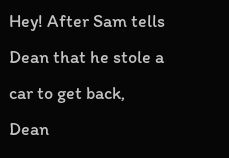Hey! After Sam tells Dean that he stole a car to get back, Dean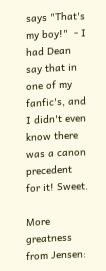says "That's my boy!"  - I had Dean say that in one of my fanfic's, and I didn't even know there was a canon precedent for it! Sweet.

More greatness from Jensen: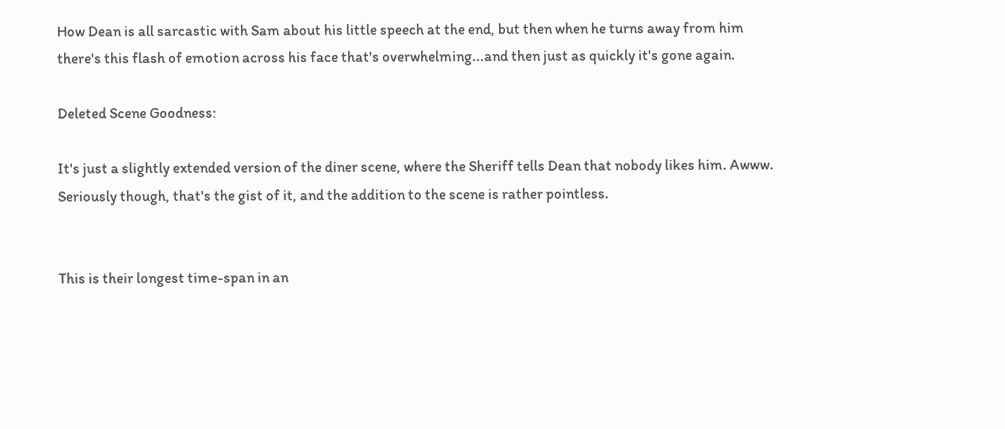How Dean is all sarcastic with Sam about his little speech at the end, but then when he turns away from him there's this flash of emotion across his face that's overwhelming...and then just as quickly it's gone again.

Deleted Scene Goodness:

It's just a slightly extended version of the diner scene, where the Sheriff tells Dean that nobody likes him. Awww. Seriously though, that's the gist of it, and the addition to the scene is rather pointless.


This is their longest time-span in an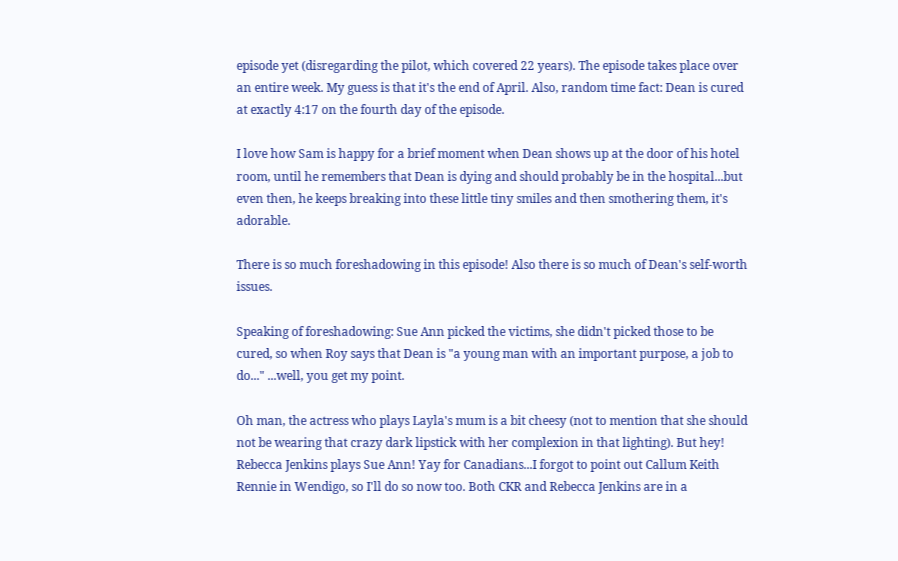episode yet (disregarding the pilot, which covered 22 years). The episode takes place over an entire week. My guess is that it's the end of April. Also, random time fact: Dean is cured at exactly 4:17 on the fourth day of the episode.

I love how Sam is happy for a brief moment when Dean shows up at the door of his hotel room, until he remembers that Dean is dying and should probably be in the hospital...but even then, he keeps breaking into these little tiny smiles and then smothering them, it's adorable.

There is so much foreshadowing in this episode! Also there is so much of Dean's self-worth issues.

Speaking of foreshadowing: Sue Ann picked the victims, she didn't picked those to be cured, so when Roy says that Dean is "a young man with an important purpose, a job to do..." ...well, you get my point.

Oh man, the actress who plays Layla's mum is a bit cheesy (not to mention that she should not be wearing that crazy dark lipstick with her complexion in that lighting). But hey! Rebecca Jenkins plays Sue Ann! Yay for Canadians...I forgot to point out Callum Keith Rennie in Wendigo, so I'll do so now too. Both CKR and Rebecca Jenkins are in a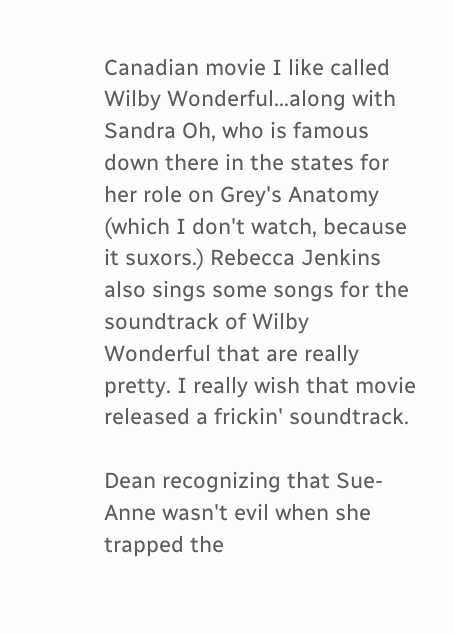Canadian movie I like called Wilby Wonderful...along with Sandra Oh, who is famous down there in the states for her role on Grey's Anatomy (which I don't watch, because it suxors.) Rebecca Jenkins also sings some songs for the soundtrack of Wilby Wonderful that are really pretty. I really wish that movie released a frickin' soundtrack.

Dean recognizing that Sue-Anne wasn't evil when she trapped the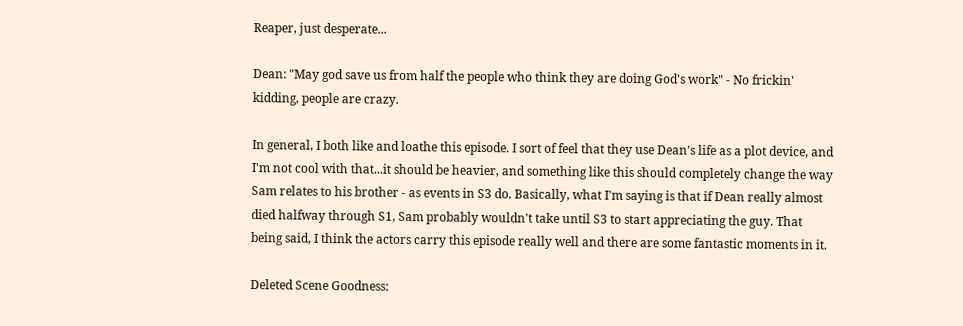Reaper, just desperate...

Dean: "May god save us from half the people who think they are doing God's work" - No frickin' kidding, people are crazy.

In general, I both like and loathe this episode. I sort of feel that they use Dean's life as a plot device, and I'm not cool with that...it should be heavier, and something like this should completely change the way Sam relates to his brother - as events in S3 do. Basically, what I'm saying is that if Dean really almost died halfway through S1, Sam probably wouldn't take until S3 to start appreciating the guy. That being said, I think the actors carry this episode really well and there are some fantastic moments in it.

Deleted Scene Goodness: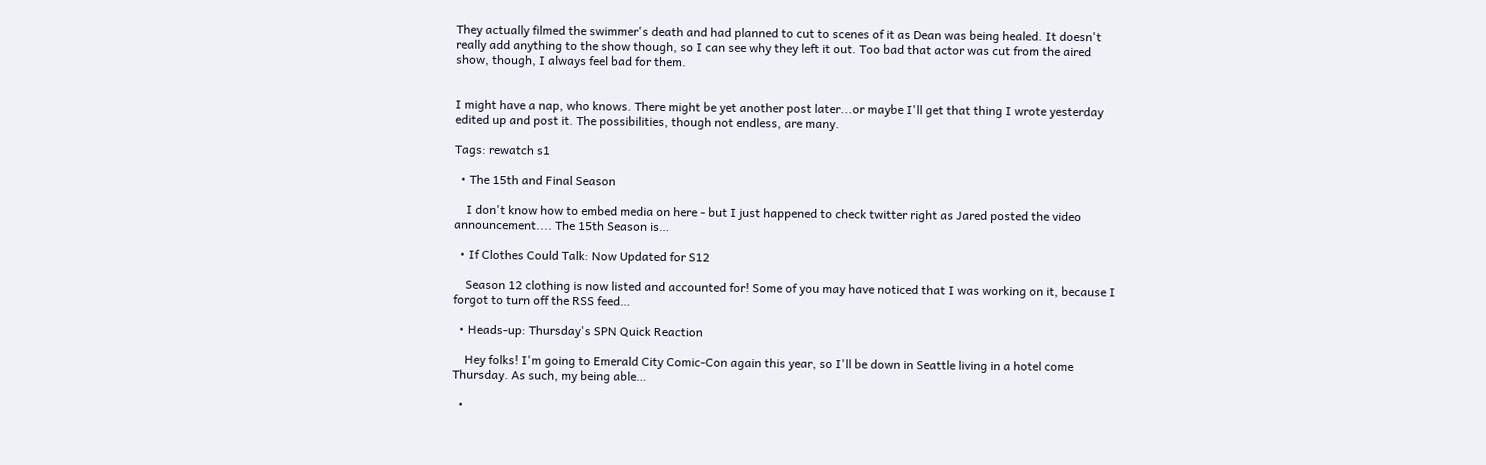They actually filmed the swimmer's death and had planned to cut to scenes of it as Dean was being healed. It doesn't really add anything to the show though, so I can see why they left it out. Too bad that actor was cut from the aired show, though, I always feel bad for them.


I might have a nap, who knows. There might be yet another post later...or maybe I'll get that thing I wrote yesterday edited up and post it. The possibilities, though not endless, are many.

Tags: rewatch s1

  • The 15th and Final Season

    I don't know how to embed media on here - but I just happened to check twitter right as Jared posted the video announcement.... The 15th Season is…

  • If Clothes Could Talk: Now Updated for S12

    Season 12 clothing is now listed and accounted for! Some of you may have noticed that I was working on it, because I forgot to turn off the RSS feed…

  • Heads-up: Thursday's SPN Quick Reaction

    Hey folks! I'm going to Emerald City Comic-Con again this year, so I'll be down in Seattle living in a hotel come Thursday. As such, my being able…

  •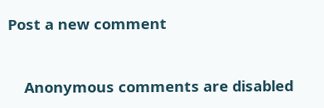Post a new comment


    Anonymous comments are disabled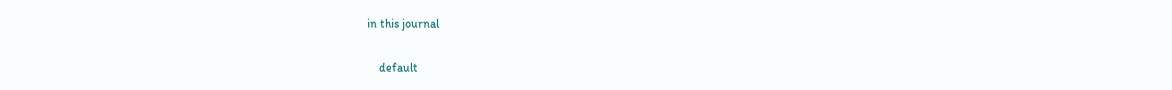in this journal

    default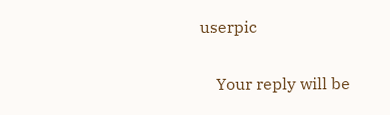userpic

    Your reply will be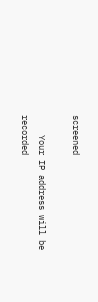screened

    Your IP address will be recorded